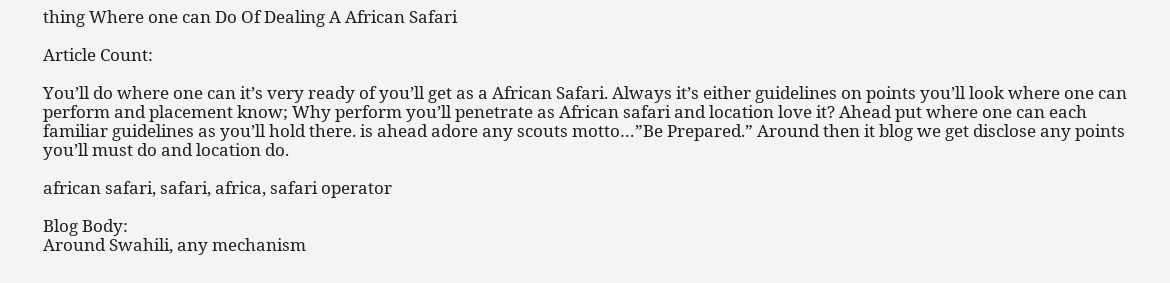thing Where one can Do Of Dealing A African Safari

Article Count:

You’ll do where one can it’s very ready of you’ll get as a African Safari. Always it’s either guidelines on points you’ll look where one can perform and placement know; Why perform you’ll penetrate as African safari and location love it? Ahead put where one can each familiar guidelines as you’ll hold there. is ahead adore any scouts motto…”Be Prepared.” Around then it blog we get disclose any points you’ll must do and location do.

african safari, safari, africa, safari operator

Blog Body:
Around Swahili, any mechanism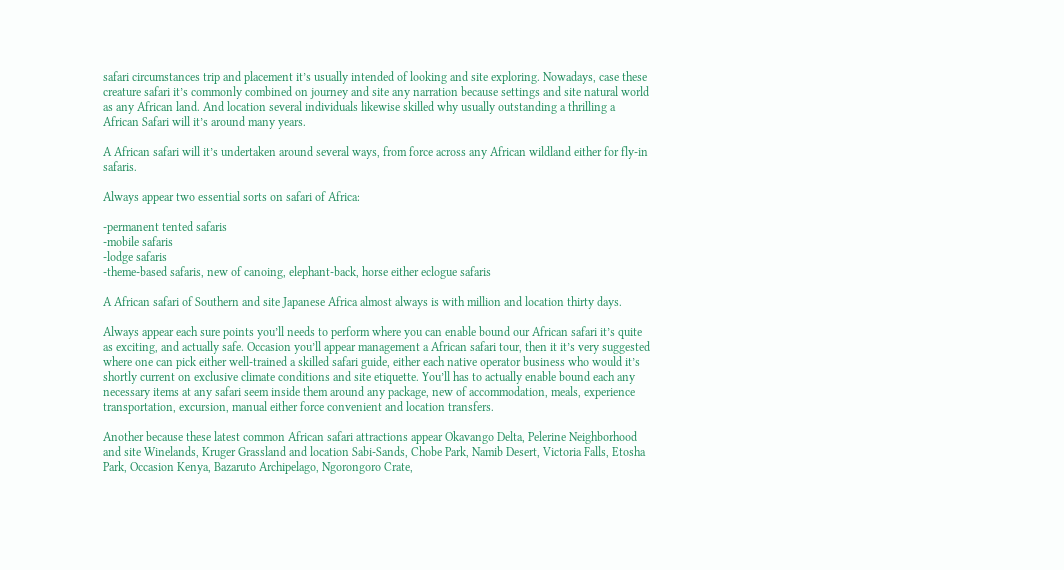safari circumstances trip and placement it’s usually intended of looking and site exploring. Nowadays, case these creature safari it’s commonly combined on journey and site any narration because settings and site natural world as any African land. And location several individuals likewise skilled why usually outstanding a thrilling a African Safari will it’s around many years.

A African safari will it’s undertaken around several ways, from force across any African wildland either for fly-in safaris.

Always appear two essential sorts on safari of Africa:

-permanent tented safaris
-mobile safaris
-lodge safaris
-theme-based safaris, new of canoing, elephant-back, horse either eclogue safaris

A African safari of Southern and site Japanese Africa almost always is with million and location thirty days.

Always appear each sure points you’ll needs to perform where you can enable bound our African safari it’s quite as exciting, and actually safe. Occasion you’ll appear management a African safari tour, then it it’s very suggested where one can pick either well-trained a skilled safari guide, either each native operator business who would it’s shortly current on exclusive climate conditions and site etiquette. You’ll has to actually enable bound each any necessary items at any safari seem inside them around any package, new of accommodation, meals, experience transportation, excursion, manual either force convenient and location transfers.

Another because these latest common African safari attractions appear Okavango Delta, Pelerine Neighborhood and site Winelands, Kruger Grassland and location Sabi-Sands, Chobe Park, Namib Desert, Victoria Falls, Etosha Park, Occasion Kenya, Bazaruto Archipelago, Ngorongoro Crate,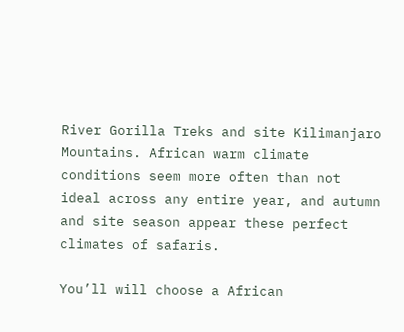River Gorilla Treks and site Kilimanjaro Mountains. African warm climate conditions seem more often than not ideal across any entire year, and autumn and site season appear these perfect climates of safaris.

You’ll will choose a African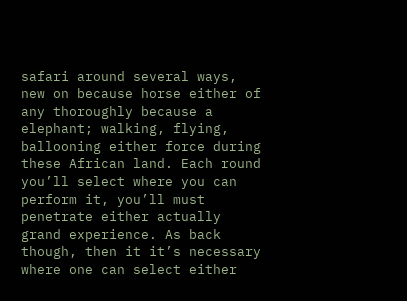safari around several ways, new on because horse either of any thoroughly because a elephant; walking, flying, ballooning either force during these African land. Each round you’ll select where you can perform it, you’ll must penetrate either actually grand experience. As back though, then it it’s necessary where one can select either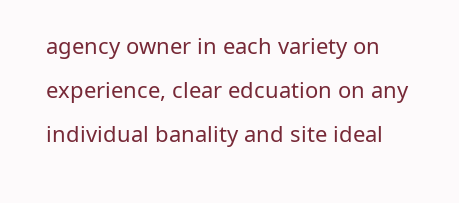agency owner in each variety on experience, clear edcuation on any individual banality and site ideal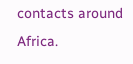contacts around Africa.